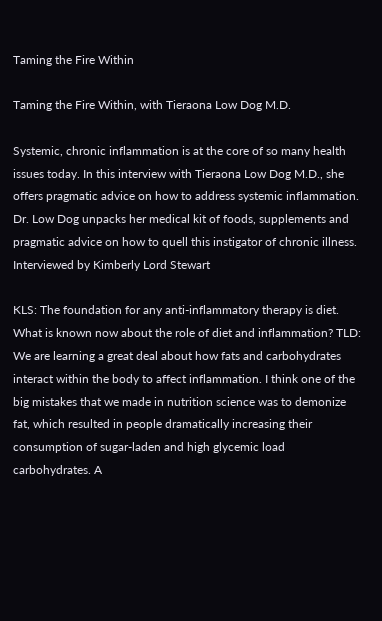Taming the Fire Within

Taming the Fire Within, with Tieraona Low Dog M.D.

Systemic, chronic inflammation is at the core of so many health issues today. In this interview with Tieraona Low Dog M.D., she offers pragmatic advice on how to address systemic inflammation. Dr. Low Dog unpacks her medical kit of foods, supplements and pragmatic advice on how to quell this instigator of chronic illness. Interviewed by Kimberly Lord Stewart

KLS: The foundation for any anti-inflammatory therapy is diet. What is known now about the role of diet and inflammation? TLD: We are learning a great deal about how fats and carbohydrates interact within the body to affect inflammation. I think one of the big mistakes that we made in nutrition science was to demonize fat, which resulted in people dramatically increasing their consumption of sugar-laden and high glycemic load carbohydrates. A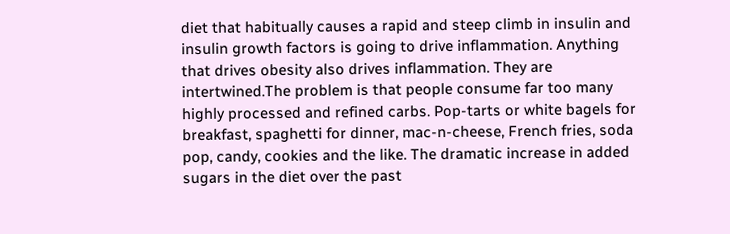diet that habitually causes a rapid and steep climb in insulin and insulin growth factors is going to drive inflammation. Anything that drives obesity also drives inflammation. They are intertwined.The problem is that people consume far too many highly processed and refined carbs. Pop-tarts or white bagels for breakfast, spaghetti for dinner, mac-n-cheese, French fries, soda pop, candy, cookies and the like. The dramatic increase in added sugars in the diet over the past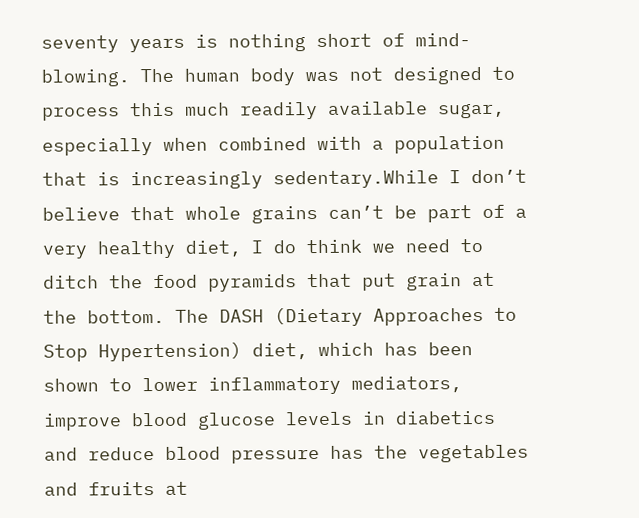seventy years is nothing short of mind-blowing. The human body was not designed to process this much readily available sugar, especially when combined with a population that is increasingly sedentary.While I don’t believe that whole grains can’t be part of a very healthy diet, I do think we need to ditch the food pyramids that put grain at the bottom. The DASH (Dietary Approaches to Stop Hypertension) diet, which has been shown to lower inflammatory mediators, improve blood glucose levels in diabetics and reduce blood pressure has the vegetables and fruits at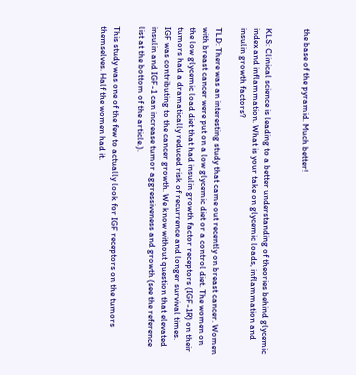the base of the pyramid. Much better!


KLS: Clinical science is leading to a better understanding of theories behind glycemic index and inflammation. What is your take on glycemic loads, inflammation and insulin growth factors?

TLD: There was an interesting study that came out recently on breast cancer. Women with breast cancer were put on a low glycemic diet or a control diet. The women on the low glycemic load diet that had insulin growth factor receptors (IGF-1R) on their tumors had a dramatically reduced risk of recurrence and longer survival times. IGF was contributing to the cancer growth. We know without question that elevated insulin and IGF-1 can increase tumor aggressiveness and growth (see the reference list at the bottom of the article.).

This study was one of the few to actually look for IGF receptors on the tumors themselves. Half the women had it.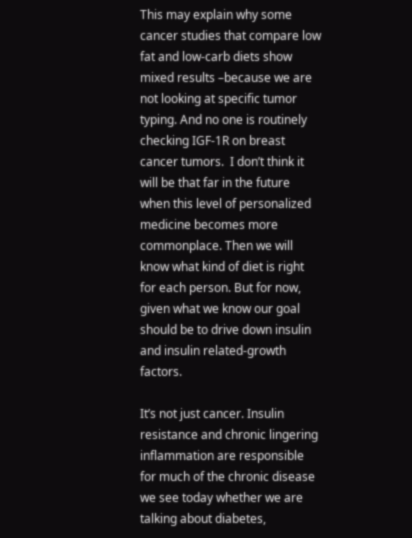This may explain why some cancer studies that compare low fat and low-carb diets show mixed results –because we are not looking at specific tumor typing. And no one is routinely checking IGF-1R on breast cancer tumors.  I don’t think it will be that far in the future when this level of personalized medicine becomes more commonplace. Then we will know what kind of diet is right for each person. But for now, given what we know our goal should be to drive down insulin and insulin related-growth factors.

It’s not just cancer. Insulin resistance and chronic lingering inflammation are responsible for much of the chronic disease we see today whether we are talking about diabetes,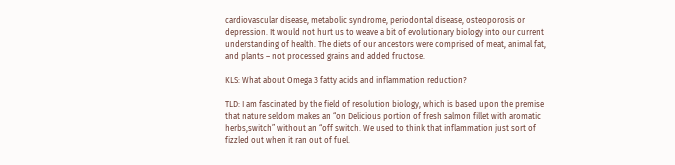cardiovascular disease, metabolic syndrome, periodontal disease, osteoporosis or depression. It would not hurt us to weave a bit of evolutionary biology into our current understanding of health. The diets of our ancestors were comprised of meat, animal fat, and plants – not processed grains and added fructose.

KLS: What about Omega 3 fatty acids and inflammation reduction?

TLD: I am fascinated by the field of resolution biology, which is based upon the premise that nature seldom makes an “on Delicious portion of fresh salmon fillet with aromatic herbs,switch” without an “off switch. We used to think that inflammation just sort of fizzled out when it ran out of fuel.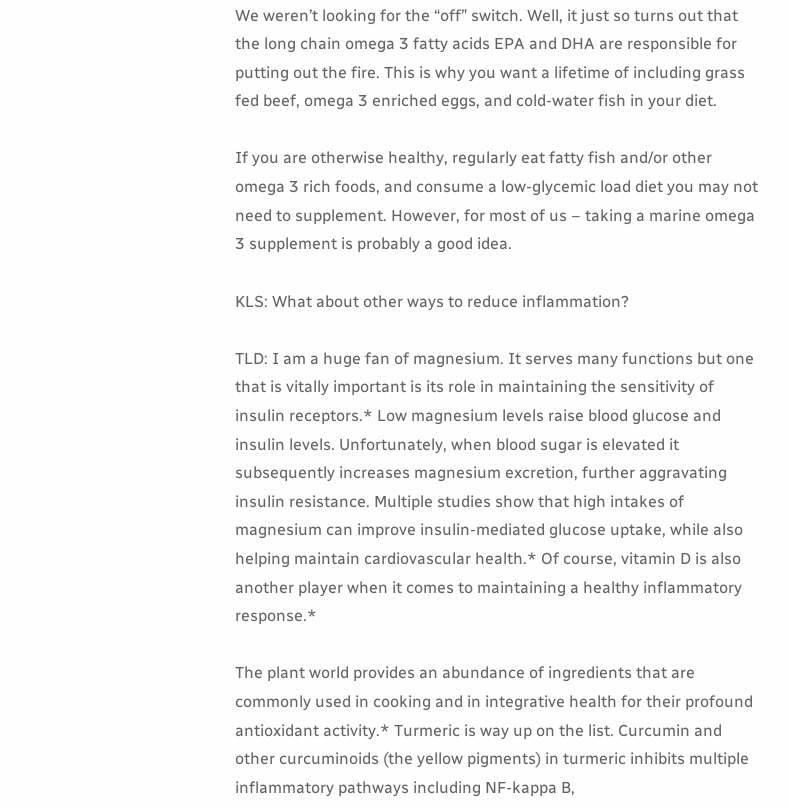We weren’t looking for the “off” switch. Well, it just so turns out that the long chain omega 3 fatty acids EPA and DHA are responsible for putting out the fire. This is why you want a lifetime of including grass fed beef, omega 3 enriched eggs, and cold-water fish in your diet.

If you are otherwise healthy, regularly eat fatty fish and/or other omega 3 rich foods, and consume a low-glycemic load diet you may not need to supplement. However, for most of us – taking a marine omega 3 supplement is probably a good idea.

KLS: What about other ways to reduce inflammation?

TLD: I am a huge fan of magnesium. It serves many functions but one that is vitally important is its role in maintaining the sensitivity of insulin receptors.* Low magnesium levels raise blood glucose and insulin levels. Unfortunately, when blood sugar is elevated it subsequently increases magnesium excretion, further aggravating insulin resistance. Multiple studies show that high intakes of magnesium can improve insulin-mediated glucose uptake, while also helping maintain cardiovascular health.* Of course, vitamin D is also another player when it comes to maintaining a healthy inflammatory response.*

The plant world provides an abundance of ingredients that are commonly used in cooking and in integrative health for their profound antioxidant activity.* Turmeric is way up on the list. Curcumin and other curcuminoids (the yellow pigments) in turmeric inhibits multiple inflammatory pathways including NF-kappa B,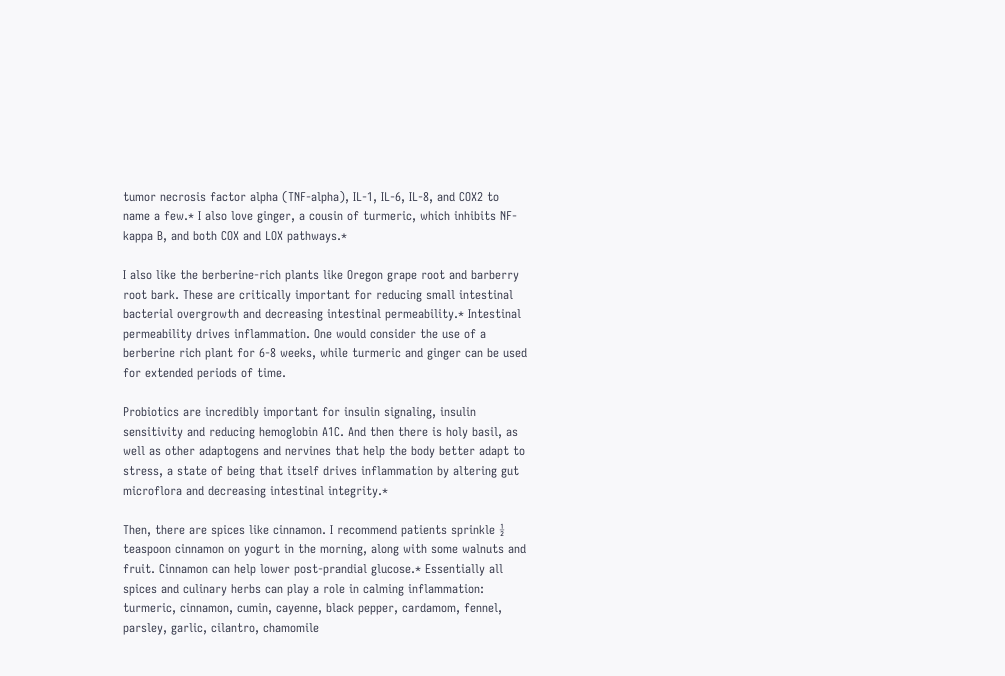tumor necrosis factor alpha (TNF-alpha), IL-1, IL-6, IL-8, and COX2 to name a few.* I also love ginger, a cousin of turmeric, which inhibits NF-kappa B, and both COX and LOX pathways.*

I also like the berberine-rich plants like Oregon grape root and barberry root bark. These are critically important for reducing small intestinal bacterial overgrowth and decreasing intestinal permeability.* Intestinal permeability drives inflammation. One would consider the use of a berberine rich plant for 6-8 weeks, while turmeric and ginger can be used for extended periods of time.

Probiotics are incredibly important for insulin signaling, insulin sensitivity and reducing hemoglobin A1C. And then there is holy basil, as well as other adaptogens and nervines that help the body better adapt to stress, a state of being that itself drives inflammation by altering gut microflora and decreasing intestinal integrity.*

Then, there are spices like cinnamon. I recommend patients sprinkle ½ teaspoon cinnamon on yogurt in the morning, along with some walnuts and fruit. Cinnamon can help lower post-prandial glucose.* Essentially all spices and culinary herbs can play a role in calming inflammation: turmeric, cinnamon, cumin, cayenne, black pepper, cardamom, fennel, parsley, garlic, cilantro, chamomile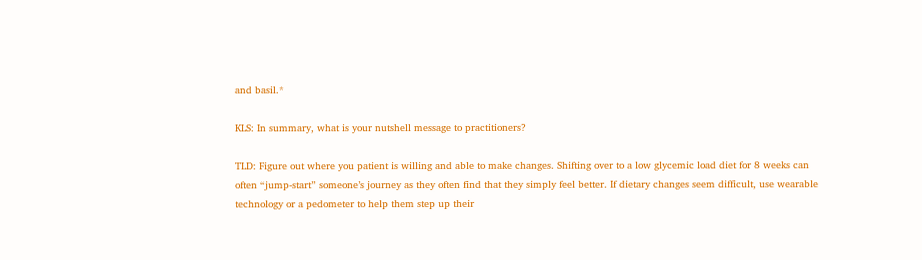and basil.*

KLS: In summary, what is your nutshell message to practitioners?

TLD: Figure out where you patient is willing and able to make changes. Shifting over to a low glycemic load diet for 8 weeks can often “jump-start” someone’s journey as they often find that they simply feel better. If dietary changes seem difficult, use wearable technology or a pedometer to help them step up their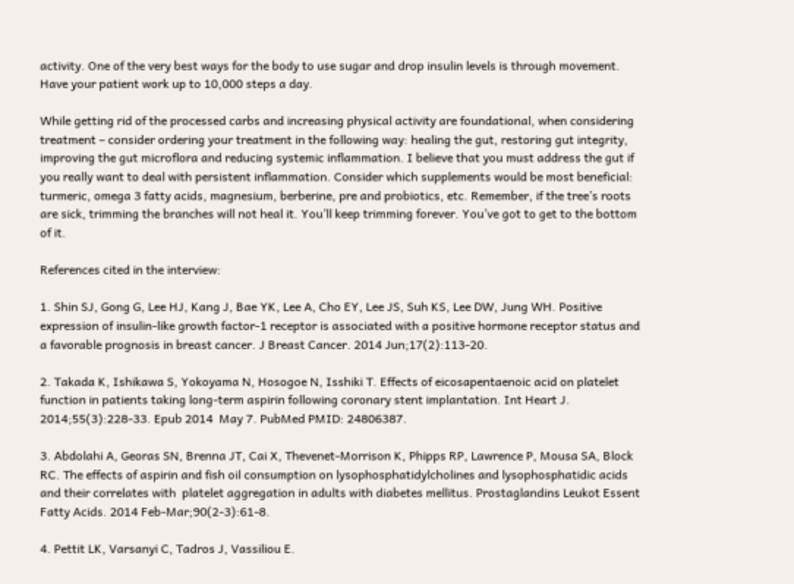activity. One of the very best ways for the body to use sugar and drop insulin levels is through movement. Have your patient work up to 10,000 steps a day.

While getting rid of the processed carbs and increasing physical activity are foundational, when considering treatment – consider ordering your treatment in the following way: healing the gut, restoring gut integrity, improving the gut microflora and reducing systemic inflammation. I believe that you must address the gut if you really want to deal with persistent inflammation. Consider which supplements would be most beneficial: turmeric, omega 3 fatty acids, magnesium, berberine, pre and probiotics, etc. Remember, if the tree’s roots are sick, trimming the branches will not heal it. You’ll keep trimming forever. You’ve got to get to the bottom of it.

References cited in the interview:

1. Shin SJ, Gong G, Lee HJ, Kang J, Bae YK, Lee A, Cho EY, Lee JS, Suh KS, Lee DW, Jung WH. Positive expression of insulin-like growth factor-1 receptor is associated with a positive hormone receptor status and a favorable prognosis in breast cancer. J Breast Cancer. 2014 Jun;17(2):113-20.

2. Takada K, Ishikawa S, Yokoyama N, Hosogoe N, Isshiki T. Effects of eicosapentaenoic acid on platelet function in patients taking long-term aspirin following coronary stent implantation. Int Heart J. 2014;55(3):228-33. Epub 2014  May 7. PubMed PMID: 24806387.

3. Abdolahi A, Georas SN, Brenna JT, Cai X, Thevenet-Morrison K, Phipps RP, Lawrence P, Mousa SA, Block RC. The effects of aspirin and fish oil consumption on lysophosphatidylcholines and lysophosphatidic acids and their correlates with  platelet aggregation in adults with diabetes mellitus. Prostaglandins Leukot Essent Fatty Acids. 2014 Feb-Mar;90(2-3):61-8.

4. Pettit LK, Varsanyi C, Tadros J, Vassiliou E.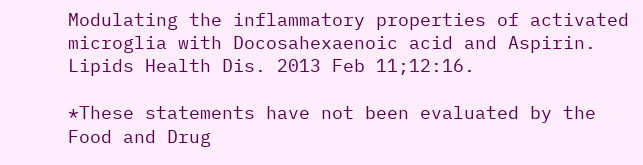Modulating the inflammatory properties of activated microglia with Docosahexaenoic acid and Aspirin. Lipids Health Dis. 2013 Feb 11;12:16.

*These statements have not been evaluated by the Food and Drug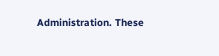Administration. These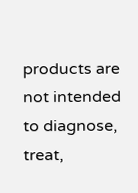products are not intended to diagnose, treat,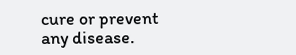cure or prevent any disease.